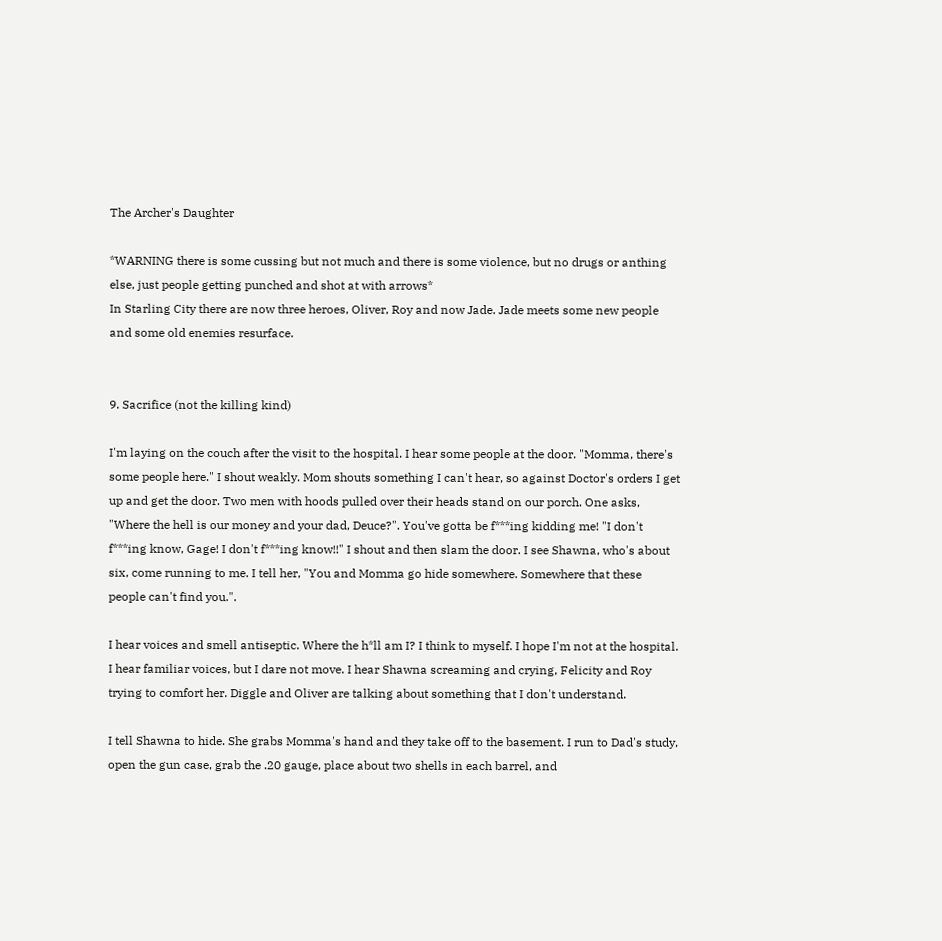The Archer's Daughter

*WARNING there is some cussing but not much and there is some violence, but no drugs or anthing else, just people getting punched and shot at with arrows*
In Starling City there are now three heroes, Oliver, Roy and now Jade. Jade meets some new people and some old enemies resurface.


9. Sacrifice (not the killing kind)

I'm laying on the couch after the visit to the hospital. I hear some people at the door. "Momma, there's some people here." I shout weakly. Mom shouts something I can't hear, so against Doctor's orders I get up and get the door. Two men with hoods pulled over their heads stand on our porch. One asks, "Where the hell is our money and your dad, Deuce?". You've gotta be f***ing kidding me! "I don't f***ing know, Gage! I don't f***ing know!!" I shout and then slam the door. I see Shawna, who's about six, come running to me. I tell her, "You and Momma go hide somewhere. Somewhere that these people can't find you.".

I hear voices and smell antiseptic. Where the h*ll am I? I think to myself. I hope I'm not at the hospital. I hear familiar voices, but I dare not move. I hear Shawna screaming and crying, Felicity and Roy trying to comfort her. Diggle and Oliver are talking about something that I don't understand.

I tell Shawna to hide. She grabs Momma's hand and they take off to the basement. I run to Dad's study, open the gun case, grab the .20 gauge, place about two shells in each barrel, and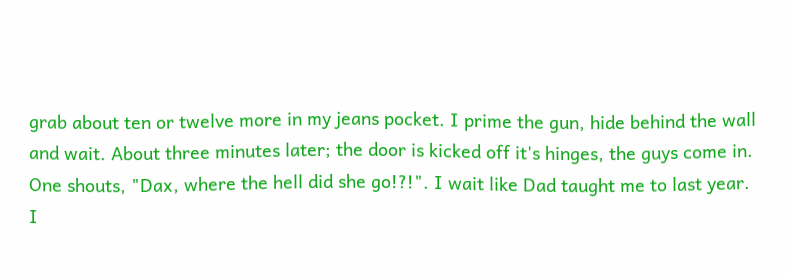grab about ten or twelve more in my jeans pocket. I prime the gun, hide behind the wall and wait. About three minutes later; the door is kicked off it's hinges, the guys come in. One shouts, "Dax, where the hell did she go!?!". I wait like Dad taught me to last year. I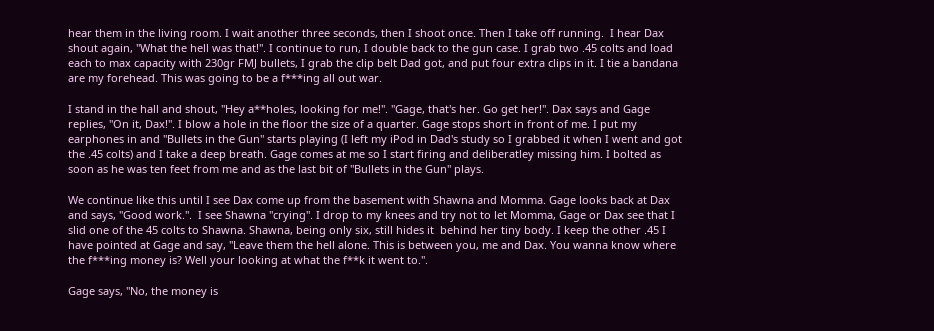hear them in the living room. I wait another three seconds, then I shoot once. Then I take off running.  I hear Dax shout again, "What the hell was that!". I continue to run, I double back to the gun case. I grab two .45 colts and load each to max capacity with 230gr FMJ bullets, I grab the clip belt Dad got, and put four extra clips in it. I tie a bandana are my forehead. This was going to be a f***ing all out war.

I stand in the hall and shout, "Hey a**holes, looking for me!". "Gage, that's her. Go get her!". Dax says and Gage replies, "On it, Dax!". I blow a hole in the floor the size of a quarter. Gage stops short in front of me. I put my earphones in and "Bullets in the Gun" starts playing (I left my iPod in Dad's study so I grabbed it when I went and got the .45 colts) and I take a deep breath. Gage comes at me so I start firing and deliberatley missing him. I bolted as soon as he was ten feet from me and as the last bit of "Bullets in the Gun" plays.

We continue like this until I see Dax come up from the basement with Shawna and Momma. Gage looks back at Dax and says, "Good work.".  I see Shawna "crying". I drop to my knees and try not to let Momma, Gage or Dax see that I slid one of the 45 colts to Shawna. Shawna, being only six, still hides it  behind her tiny body. I keep the other .45 I have pointed at Gage and say, "Leave them the hell alone. This is between you, me and Dax. You wanna know where the f***ing money is? Well your looking at what the f**k it went to.".

Gage says, "No, the money is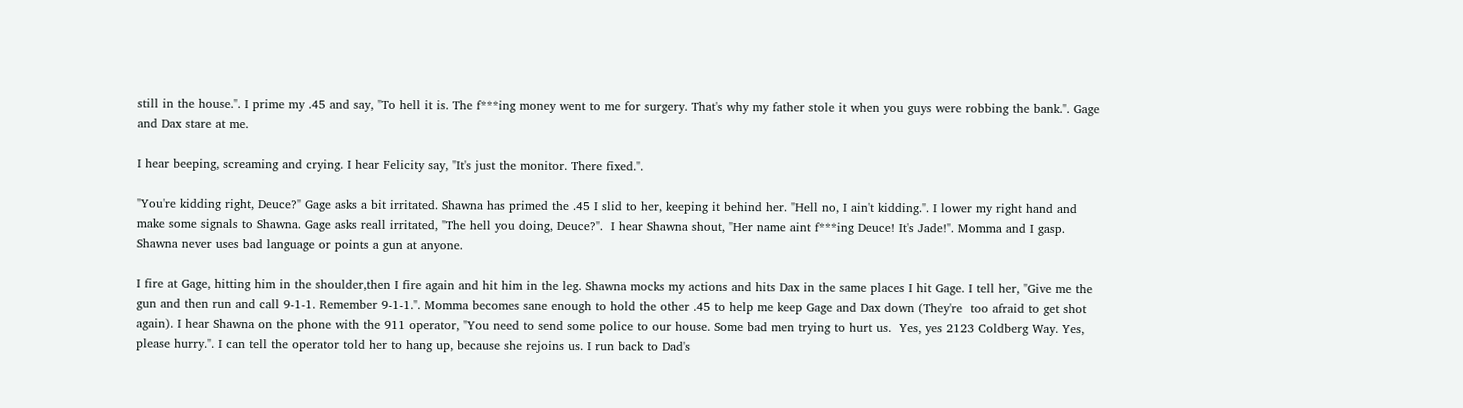still in the house.". I prime my .45 and say, "To hell it is. The f***ing money went to me for surgery. That's why my father stole it when you guys were robbing the bank.". Gage and Dax stare at me.

I hear beeping, screaming and crying. I hear Felicity say, "It's just the monitor. There fixed.".

"You're kidding right, Deuce?" Gage asks a bit irritated. Shawna has primed the .45 I slid to her, keeping it behind her. "Hell no, I ain't kidding.". I lower my right hand and make some signals to Shawna. Gage asks reall irritated, "The hell you doing, Deuce?".  I hear Shawna shout, "Her name aint f***ing Deuce! It's Jade!". Momma and I gasp. Shawna never uses bad language or points a gun at anyone.

I fire at Gage, hitting him in the shoulder,then I fire again and hit him in the leg. Shawna mocks my actions and hits Dax in the same places I hit Gage. I tell her, "Give me the gun and then run and call 9-1-1. Remember 9-1-1.". Momma becomes sane enough to hold the other .45 to help me keep Gage and Dax down (They're  too afraid to get shot again). I hear Shawna on the phone with the 911 operator, "You need to send some police to our house. Some bad men trying to hurt us.  Yes, yes 2123 Coldberg Way. Yes, please hurry.". I can tell the operator told her to hang up, because she rejoins us. I run back to Dad's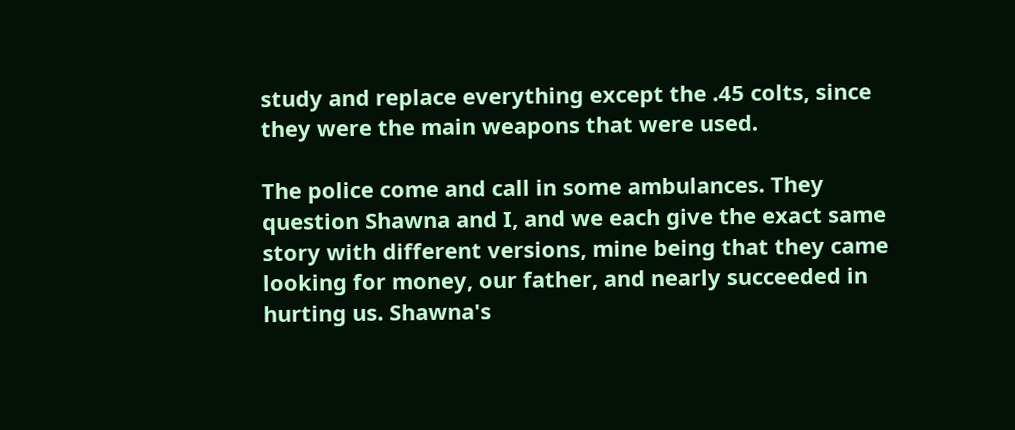study and replace everything except the .45 colts, since they were the main weapons that were used.

The police come and call in some ambulances. They question Shawna and I, and we each give the exact same story with different versions, mine being that they came looking for money, our father, and nearly succeeded in hurting us. Shawna's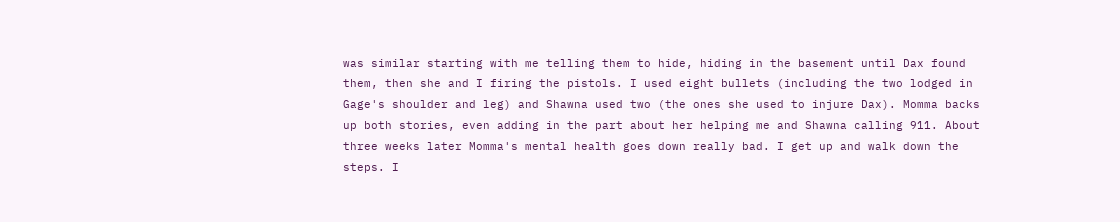was similar starting with me telling them to hide, hiding in the basement until Dax found them, then she and I firing the pistols. I used eight bullets (including the two lodged in Gage's shoulder and leg) and Shawna used two (the ones she used to injure Dax). Momma backs up both stories, even adding in the part about her helping me and Shawna calling 911. About three weeks later Momma's mental health goes down really bad. I get up and walk down the steps. I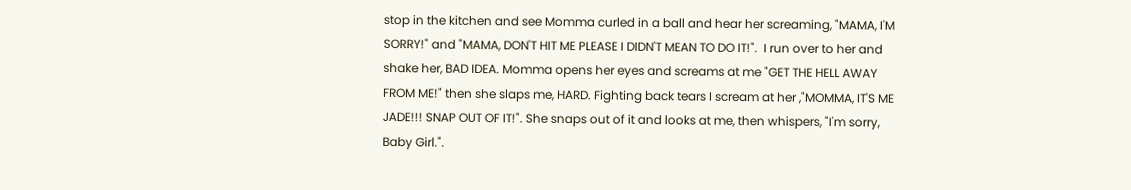stop in the kitchen and see Momma curled in a ball and hear her screaming, "MAMA, I'M SORRY!" and "MAMA, DON'T HIT ME PLEASE I DIDN'T MEAN TO DO IT!".  I run over to her and shake her, BAD IDEA. Momma opens her eyes and screams at me "GET THE HELL AWAY FROM ME!" then she slaps me, HARD. Fighting back tears I scream at her ,"MOMMA, IT'S ME JADE!!! SNAP OUT OF IT!". She snaps out of it and looks at me, then whispers, "I'm sorry, Baby Girl.".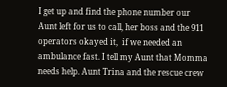I get up and find the phone number our Aunt left for us to call, her boss and the 911 operators okayed it,  if we needed an ambulance fast. I tell my Aunt that Momma needs help. Aunt Trina and the rescue crew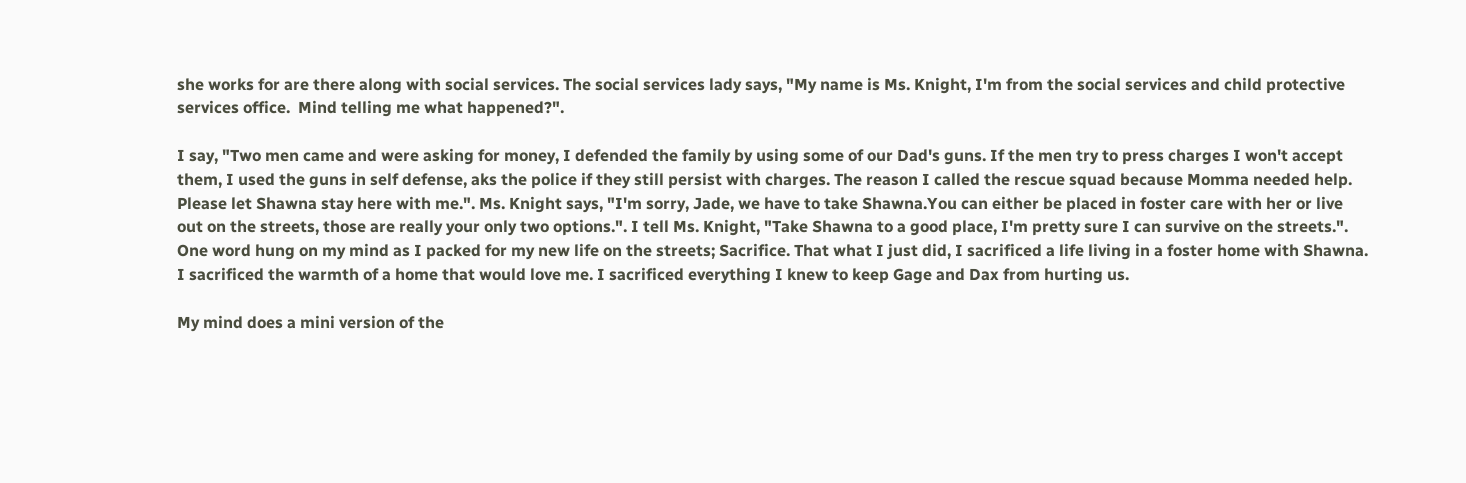she works for are there along with social services. The social services lady says, "My name is Ms. Knight, I'm from the social services and child protective services office.  Mind telling me what happened?".

I say, "Two men came and were asking for money, I defended the family by using some of our Dad's guns. If the men try to press charges I won't accept them, I used the guns in self defense, aks the police if they still persist with charges. The reason I called the rescue squad because Momma needed help. Please let Shawna stay here with me.". Ms. Knight says, "I'm sorry, Jade, we have to take Shawna.You can either be placed in foster care with her or live out on the streets, those are really your only two options.". I tell Ms. Knight, "Take Shawna to a good place, I'm pretty sure I can survive on the streets.". One word hung on my mind as I packed for my new life on the streets; Sacrifice. That what I just did, I sacrificed a life living in a foster home with Shawna. I sacrificed the warmth of a home that would love me. I sacrificed everything I knew to keep Gage and Dax from hurting us.

My mind does a mini version of the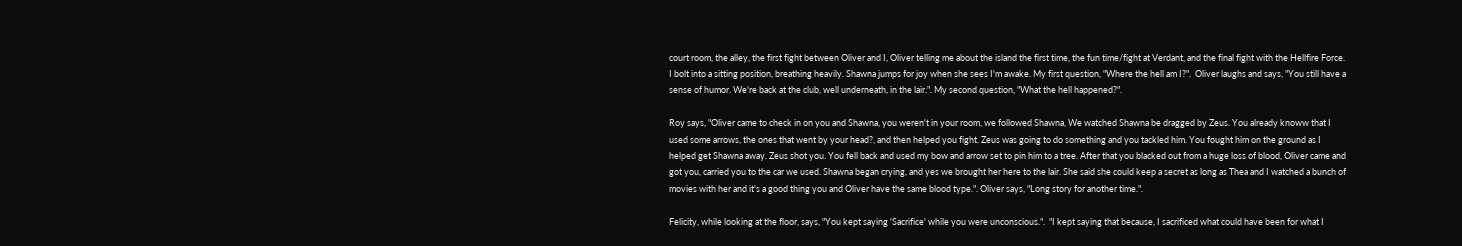court room, the alley, the first fight between Oliver and I, Oliver telling me about the island the first time, the fun time/fight at Verdant, and the final fight with the Hellfire Force. I bolt into a sitting position, breathing heavily. Shawna jumps for joy when she sees I'm awake. My first question, "Where the hell am I?".  Oliver laughs and says, "You still have a sense of humor. We're back at the club, well underneath, in the lair.". My second question, "What the hell happened?".

Roy says, "Oliver came to check in on you and Shawna, you weren't in your room, we followed Shawna, We watched Shawna be dragged by Zeus. You already knoww that I used some arrows, the ones that went by your head?, and then helped you fight. Zeus was going to do something and you tackled him. You fought him on the ground as I helped get Shawna away. Zeus shot you. You fell back and used my bow and arrow set to pin him to a tree. After that you blacked out from a huge loss of blood, Oliver came and got you, carried you to the car we used. Shawna began crying, and yes we brought her here to the lair. She said she could keep a secret as long as Thea and I watched a bunch of movies with her and it's a good thing you and Oliver have the same blood type.". Oliver says, "Long story for another time.".

Felicity, while looking at the floor, says, "You kept saying 'Sacrifice' while you were unconscious.".  "I kept saying that because, I sacrificed what could have been for what I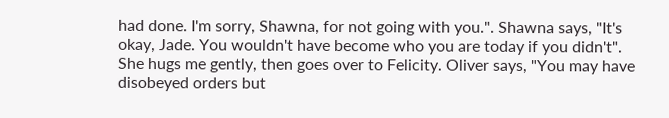had done. I'm sorry, Shawna, for not going with you.". Shawna says, "It's okay, Jade. You wouldn't have become who you are today if you didn't". She hugs me gently, then goes over to Felicity. Oliver says, "You may have disobeyed orders but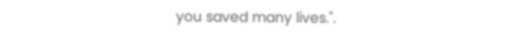you saved many lives.".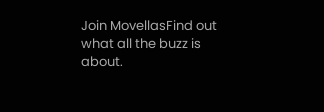Join MovellasFind out what all the buzz is about.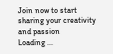Join now to start sharing your creativity and passion
Loading ...